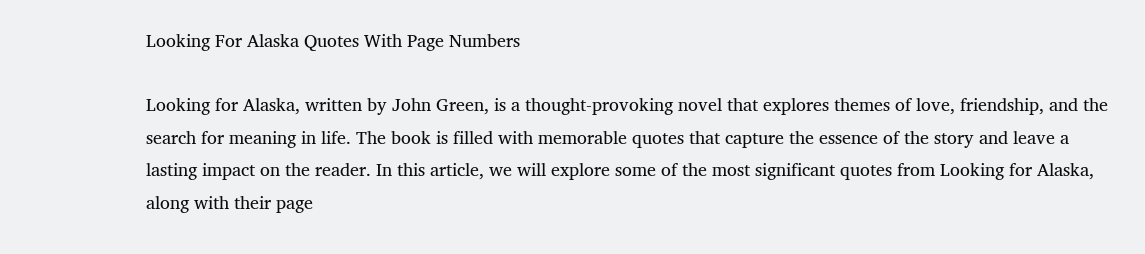Looking For Alaska Quotes With Page Numbers

Looking for Alaska, written by John Green, is a thought-provoking novel that explores themes of love, friendship, and the search for meaning in life. The book is filled with memorable quotes that capture the essence of the story and leave a lasting impact on the reader. In this article, we will explore some of the most significant quotes from Looking for Alaska, along with their page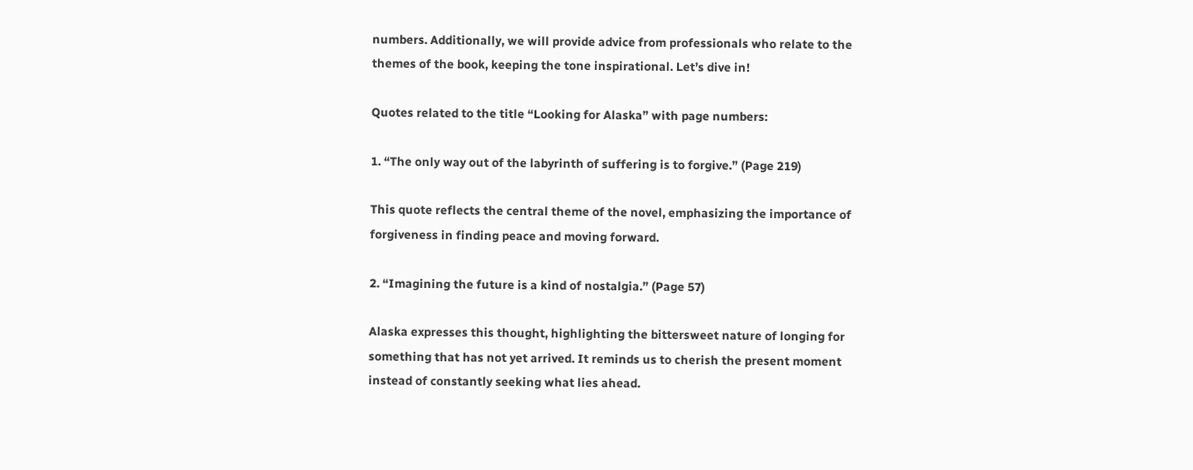numbers. Additionally, we will provide advice from professionals who relate to the themes of the book, keeping the tone inspirational. Let’s dive in!

Quotes related to the title “Looking for Alaska” with page numbers:

1. “The only way out of the labyrinth of suffering is to forgive.” (Page 219)

This quote reflects the central theme of the novel, emphasizing the importance of forgiveness in finding peace and moving forward.

2. “Imagining the future is a kind of nostalgia.” (Page 57)

Alaska expresses this thought, highlighting the bittersweet nature of longing for something that has not yet arrived. It reminds us to cherish the present moment instead of constantly seeking what lies ahead.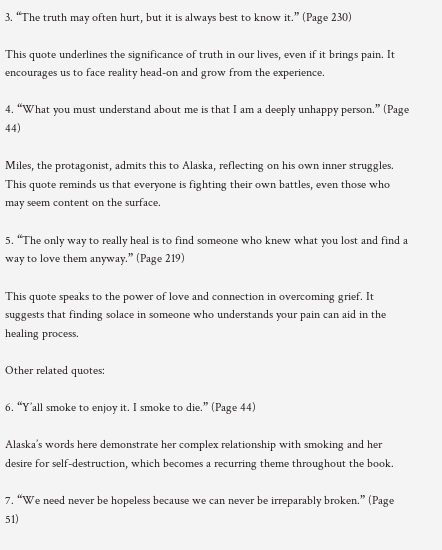3. “The truth may often hurt, but it is always best to know it.” (Page 230)

This quote underlines the significance of truth in our lives, even if it brings pain. It encourages us to face reality head-on and grow from the experience.

4. “What you must understand about me is that I am a deeply unhappy person.” (Page 44)

Miles, the protagonist, admits this to Alaska, reflecting on his own inner struggles. This quote reminds us that everyone is fighting their own battles, even those who may seem content on the surface.

5. “The only way to really heal is to find someone who knew what you lost and find a way to love them anyway.” (Page 219)

This quote speaks to the power of love and connection in overcoming grief. It suggests that finding solace in someone who understands your pain can aid in the healing process.

Other related quotes:

6. “Y’all smoke to enjoy it. I smoke to die.” (Page 44)

Alaska’s words here demonstrate her complex relationship with smoking and her desire for self-destruction, which becomes a recurring theme throughout the book.

7. “We need never be hopeless because we can never be irreparably broken.” (Page 51)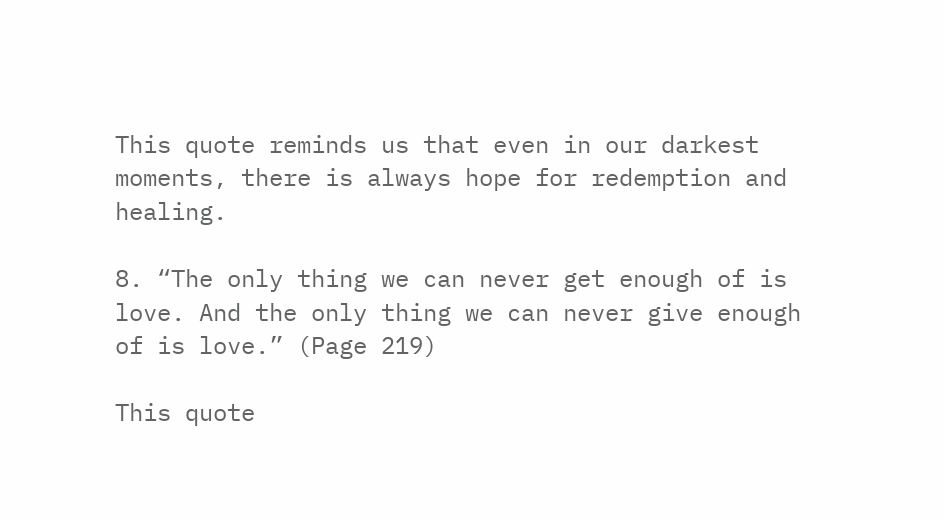This quote reminds us that even in our darkest moments, there is always hope for redemption and healing.

8. “The only thing we can never get enough of is love. And the only thing we can never give enough of is love.” (Page 219)

This quote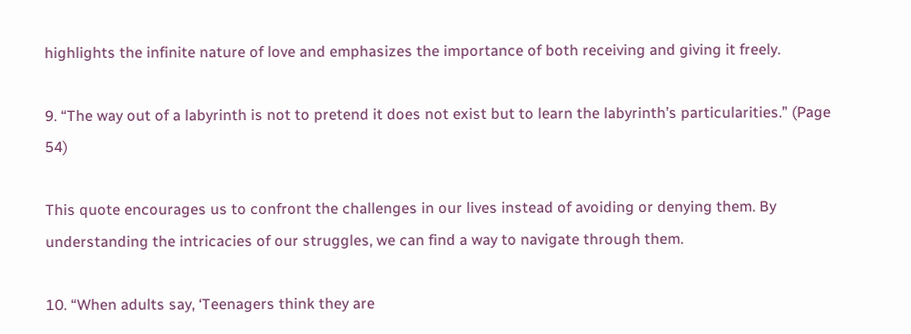highlights the infinite nature of love and emphasizes the importance of both receiving and giving it freely.

9. “The way out of a labyrinth is not to pretend it does not exist but to learn the labyrinth’s particularities.” (Page 54)

This quote encourages us to confront the challenges in our lives instead of avoiding or denying them. By understanding the intricacies of our struggles, we can find a way to navigate through them.

10. “When adults say, ‘Teenagers think they are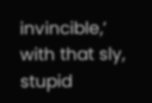invincible,’ with that sly, stupid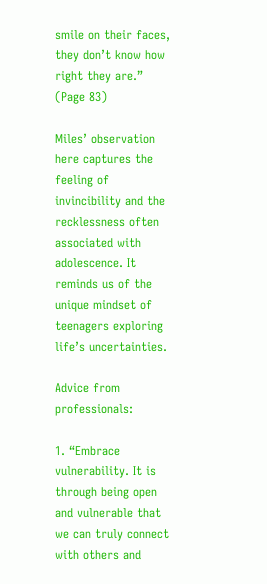smile on their faces, they don’t know how right they are.” (Page 83)

Miles’ observation here captures the feeling of invincibility and the recklessness often associated with adolescence. It reminds us of the unique mindset of teenagers exploring life’s uncertainties.

Advice from professionals:

1. “Embrace vulnerability. It is through being open and vulnerable that we can truly connect with others and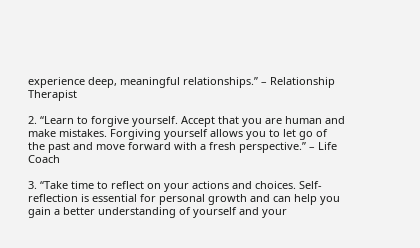experience deep, meaningful relationships.” – Relationship Therapist

2. “Learn to forgive yourself. Accept that you are human and make mistakes. Forgiving yourself allows you to let go of the past and move forward with a fresh perspective.” – Life Coach

3. “Take time to reflect on your actions and choices. Self-reflection is essential for personal growth and can help you gain a better understanding of yourself and your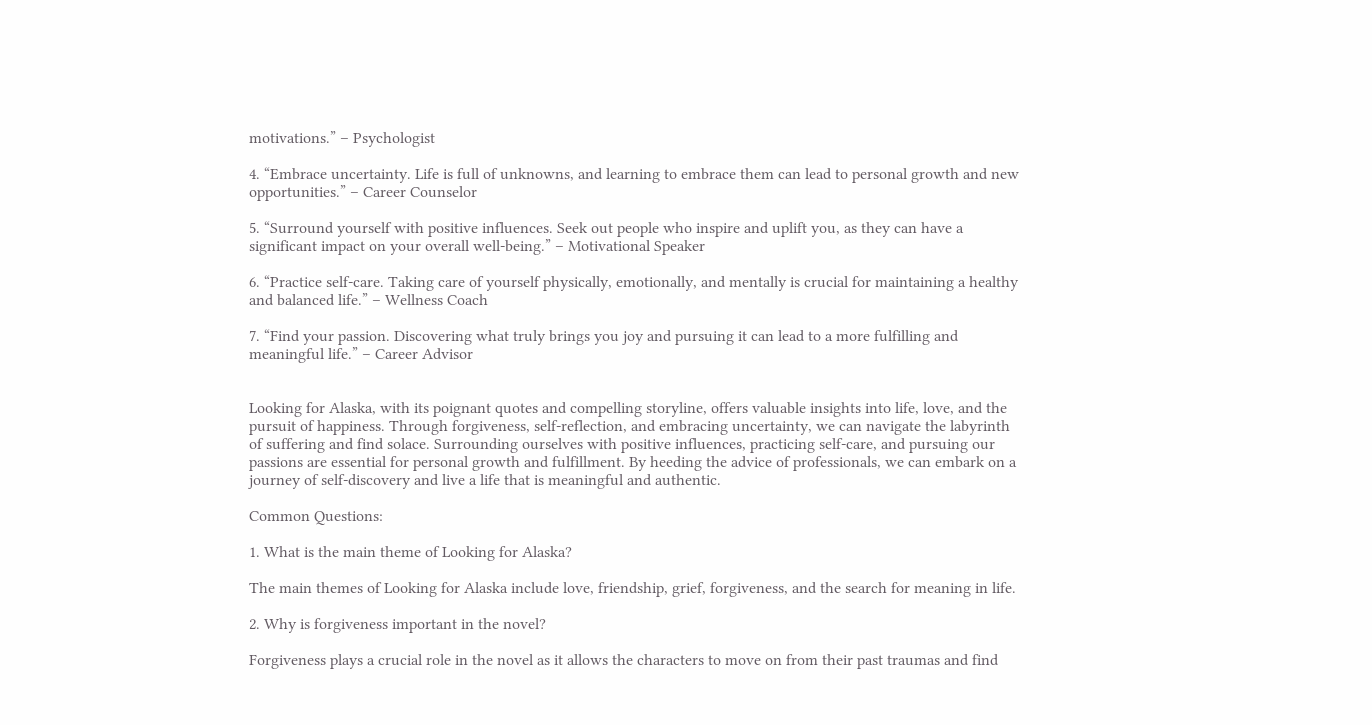motivations.” – Psychologist

4. “Embrace uncertainty. Life is full of unknowns, and learning to embrace them can lead to personal growth and new opportunities.” – Career Counselor

5. “Surround yourself with positive influences. Seek out people who inspire and uplift you, as they can have a significant impact on your overall well-being.” – Motivational Speaker

6. “Practice self-care. Taking care of yourself physically, emotionally, and mentally is crucial for maintaining a healthy and balanced life.” – Wellness Coach

7. “Find your passion. Discovering what truly brings you joy and pursuing it can lead to a more fulfilling and meaningful life.” – Career Advisor


Looking for Alaska, with its poignant quotes and compelling storyline, offers valuable insights into life, love, and the pursuit of happiness. Through forgiveness, self-reflection, and embracing uncertainty, we can navigate the labyrinth of suffering and find solace. Surrounding ourselves with positive influences, practicing self-care, and pursuing our passions are essential for personal growth and fulfillment. By heeding the advice of professionals, we can embark on a journey of self-discovery and live a life that is meaningful and authentic.

Common Questions:

1. What is the main theme of Looking for Alaska?

The main themes of Looking for Alaska include love, friendship, grief, forgiveness, and the search for meaning in life.

2. Why is forgiveness important in the novel?

Forgiveness plays a crucial role in the novel as it allows the characters to move on from their past traumas and find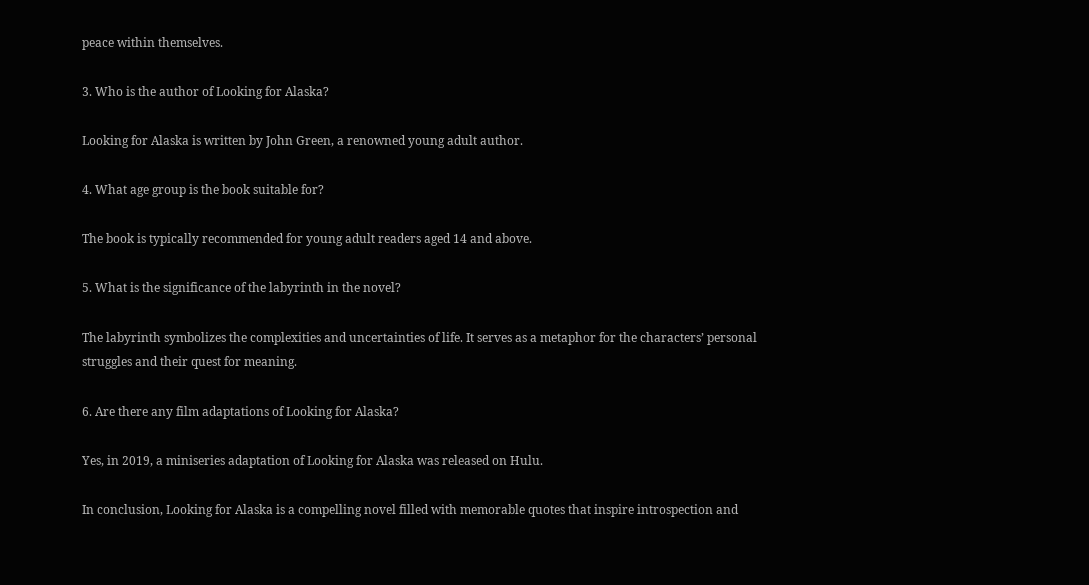peace within themselves.

3. Who is the author of Looking for Alaska?

Looking for Alaska is written by John Green, a renowned young adult author.

4. What age group is the book suitable for?

The book is typically recommended for young adult readers aged 14 and above.

5. What is the significance of the labyrinth in the novel?

The labyrinth symbolizes the complexities and uncertainties of life. It serves as a metaphor for the characters’ personal struggles and their quest for meaning.

6. Are there any film adaptations of Looking for Alaska?

Yes, in 2019, a miniseries adaptation of Looking for Alaska was released on Hulu.

In conclusion, Looking for Alaska is a compelling novel filled with memorable quotes that inspire introspection and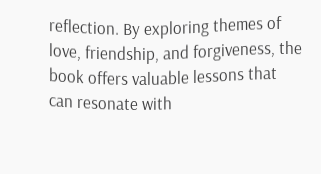reflection. By exploring themes of love, friendship, and forgiveness, the book offers valuable lessons that can resonate with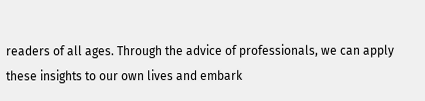readers of all ages. Through the advice of professionals, we can apply these insights to our own lives and embark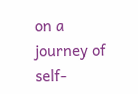on a journey of self-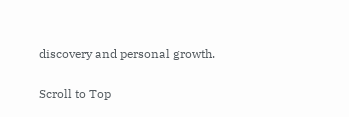discovery and personal growth.

Scroll to Top